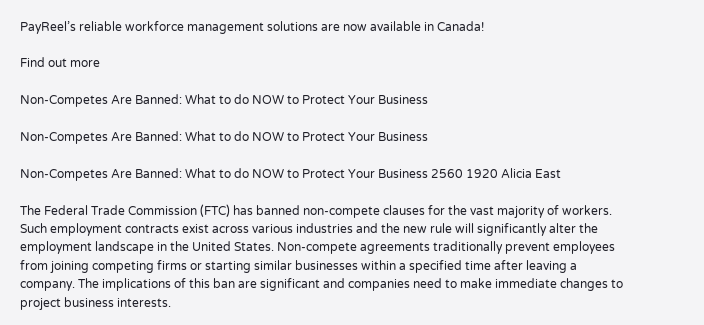PayReel’s reliable workforce management solutions are now available in Canada!

Find out more

Non-Competes Are Banned: What to do NOW to Protect Your Business

Non-Competes Are Banned: What to do NOW to Protect Your Business

Non-Competes Are Banned: What to do NOW to Protect Your Business 2560 1920 Alicia East

The Federal Trade Commission (FTC) has banned non-compete clauses for the vast majority of workers. Such employment contracts exist across various industries and the new rule will significantly alter the employment landscape in the United States. Non-compete agreements traditionally prevent employees from joining competing firms or starting similar businesses within a specified time after leaving a company. The implications of this ban are significant and companies need to make immediate changes to project business interests.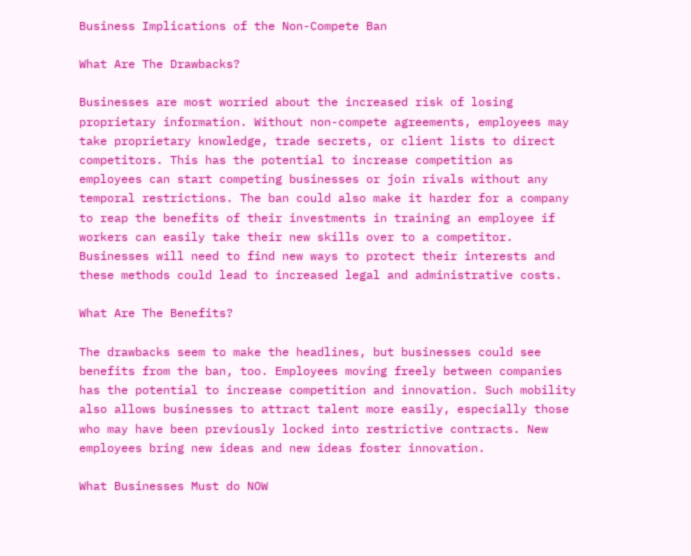Business Implications of the Non-Compete Ban

What Are The Drawbacks?

Businesses are most worried about the increased risk of losing proprietary information. Without non-compete agreements, employees may take proprietary knowledge, trade secrets, or client lists to direct competitors. This has the potential to increase competition as employees can start competing businesses or join rivals without any temporal restrictions. The ban could also make it harder for a company to reap the benefits of their investments in training an employee if workers can easily take their new skills over to a competitor. Businesses will need to find new ways to protect their interests and these methods could lead to increased legal and administrative costs.

What Are The Benefits?

The drawbacks seem to make the headlines, but businesses could see benefits from the ban, too. Employees moving freely between companies has the potential to increase competition and innovation. Such mobility also allows businesses to attract talent more easily, especially those who may have been previously locked into restrictive contracts. New employees bring new ideas and new ideas foster innovation.

What Businesses Must do NOW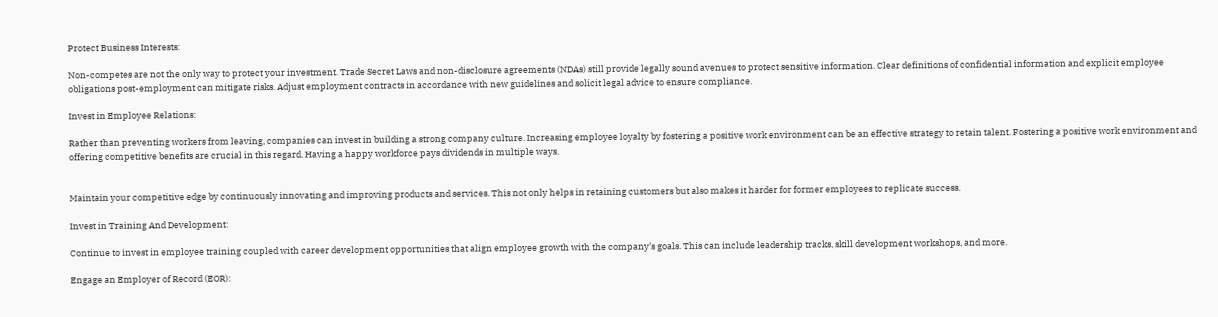Protect Business Interests:

Non-competes are not the only way to protect your investment. Trade Secret Laws and non-disclosure agreements (NDAs) still provide legally sound avenues to protect sensitive information. Clear definitions of confidential information and explicit employee obligations post-employment can mitigate risks. Adjust employment contracts in accordance with new guidelines and solicit legal advice to ensure compliance.

Invest in Employee Relations:

Rather than preventing workers from leaving, companies can invest in building a strong company culture. Increasing employee loyalty by fostering a positive work environment can be an effective strategy to retain talent. Fostering a positive work environment and offering competitive benefits are crucial in this regard. Having a happy workforce pays dividends in multiple ways.


Maintain your competitive edge by continuously innovating and improving products and services. This not only helps in retaining customers but also makes it harder for former employees to replicate success.

Invest in Training And Development:

Continue to invest in employee training coupled with career development opportunities that align employee growth with the company’s goals. This can include leadership tracks, skill development workshops, and more.

Engage an Employer of Record (EOR):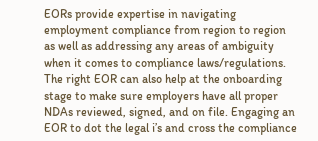EORs provide expertise in navigating employment compliance from region to region as well as addressing any areas of ambiguity when it comes to compliance laws/regulations. The right EOR can also help at the onboarding stage to make sure employers have all proper NDAs reviewed, signed, and on file. Engaging an EOR to dot the legal i’s and cross the compliance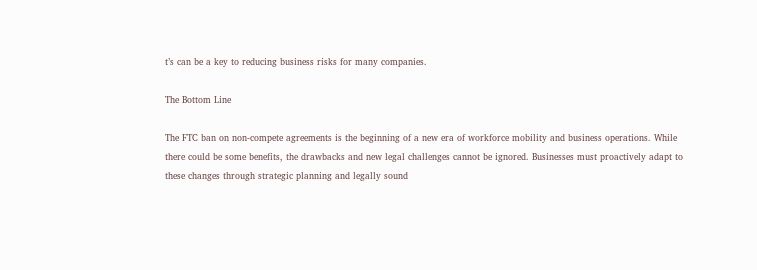t’s can be a key to reducing business risks for many companies.

The Bottom Line

The FTC ban on non-compete agreements is the beginning of a new era of workforce mobility and business operations. While there could be some benefits, the drawbacks and new legal challenges cannot be ignored. Businesses must proactively adapt to these changes through strategic planning and legally sound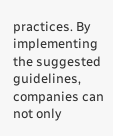practices. By implementing the suggested guidelines, companies can not only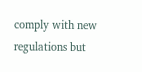comply with new regulations but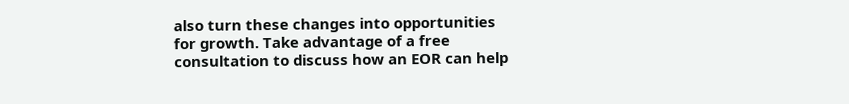also turn these changes into opportunities for growth. Take advantage of a free consultation to discuss how an EOR can help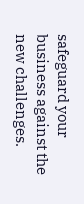safeguard your business against the new challenges.